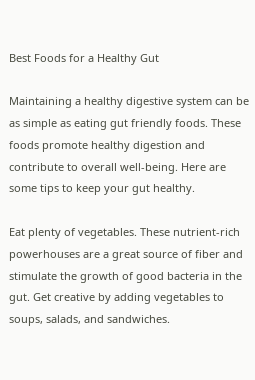Best Foods for a Healthy Gut

Maintaining a healthy digestive system can be as simple as eating gut friendly foods. These foods promote healthy digestion and contribute to overall well-being. Here are some tips to keep your gut healthy.

Eat plenty of vegetables. These nutrient-rich powerhouses are a great source of fiber and stimulate the growth of good bacteria in the gut. Get creative by adding vegetables to soups, salads, and sandwiches.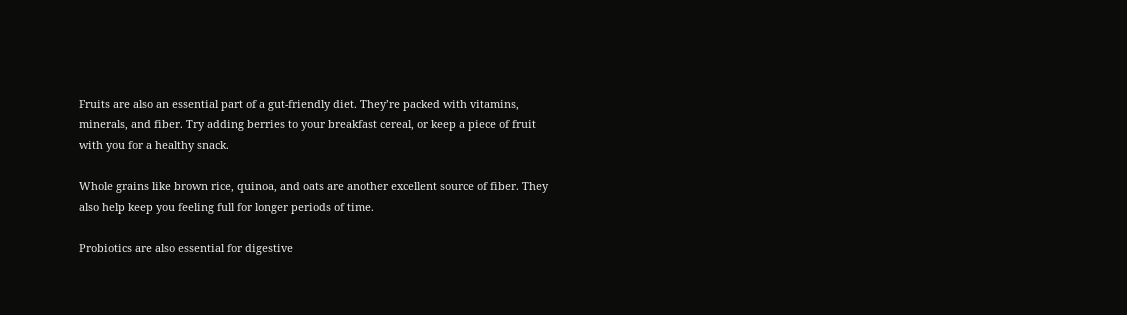Fruits are also an essential part of a gut-friendly diet. They’re packed with vitamins, minerals, and fiber. Try adding berries to your breakfast cereal, or keep a piece of fruit with you for a healthy snack.

Whole grains like brown rice, quinoa, and oats are another excellent source of fiber. They also help keep you feeling full for longer periods of time.

Probiotics are also essential for digestive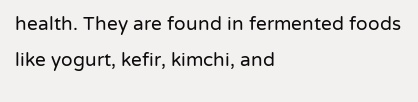health. They are found in fermented foods like yogurt, kefir, kimchi, and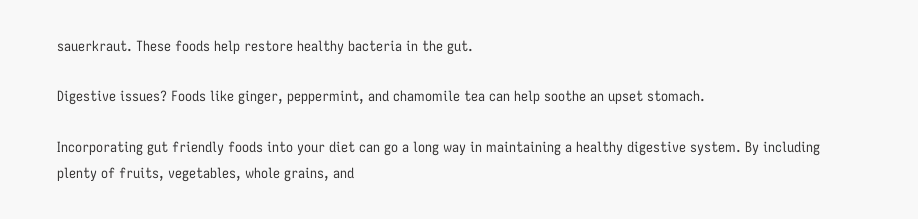sauerkraut. These foods help restore healthy bacteria in the gut.

Digestive issues? Foods like ginger, peppermint, and chamomile tea can help soothe an upset stomach.

Incorporating gut friendly foods into your diet can go a long way in maintaining a healthy digestive system. By including plenty of fruits, vegetables, whole grains, and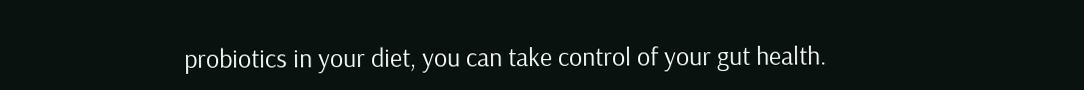probiotics in your diet, you can take control of your gut health.